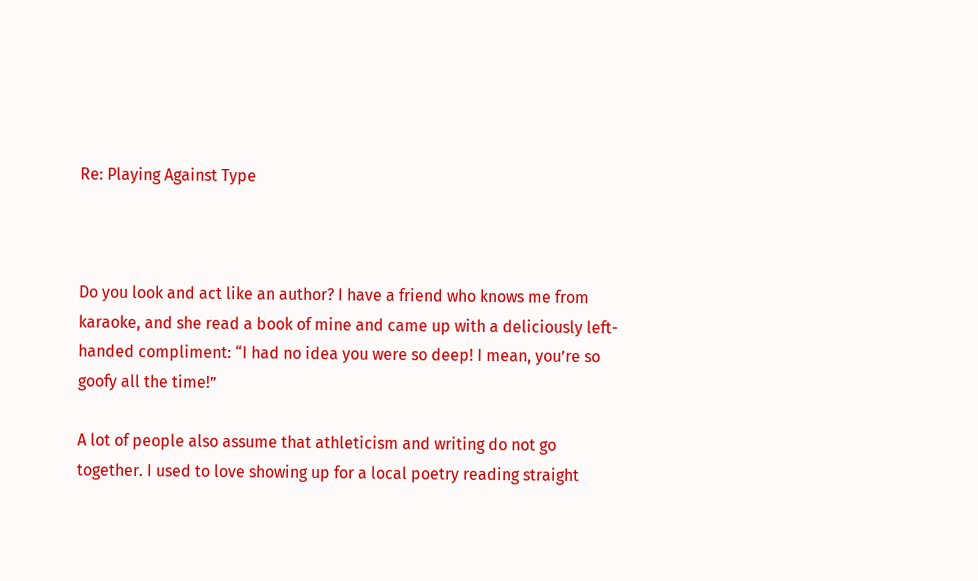Re: Playing Against Type



Do you look and act like an author? I have a friend who knows me from karaoke, and she read a book of mine and came up with a deliciously left-handed compliment: “I had no idea you were so deep! I mean, you’re so goofy all the time!”

A lot of people also assume that athleticism and writing do not go together. I used to love showing up for a local poetry reading straight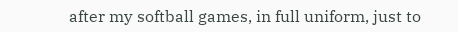after my softball games, in full uniform, just to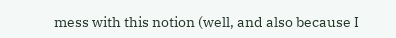mess with this notion (well, and also because I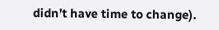didn’t have time to change).